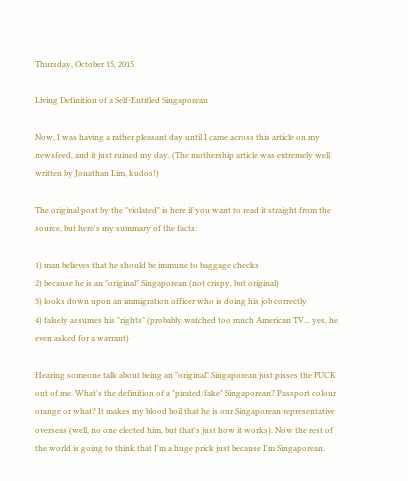Thursday, October 15, 2015

Living Definition of a Self-Entitled Singaporean

Now, I was having a rather pleasant day until I came across this article on my newsfeed, and it just ruined my day. (The mothership article was extremely well written by Jonathan Lim, kudos!)

The original post by the "violated" is here if you want to read it straight from the source, but here's my summary of the facts:

1) man believes that he should be immune to baggage checks
2) because he is an "original" Singaporean (not crispy, but original)
3) looks down upon an immigration officer who is doing his job correctly
4) falsely assumes his "rights" (probably watched too much American TV... yes, he even asked for a warrant)

Hearing someone talk about being an "original" Singaporean just pisses the FUCK out of me. What's the definition of a "pirated/fake" Singaporean? Passport colour orange or what? It makes my blood boil that he is our Singaporean representative overseas (well, no one elected him, but that's just how it works). Now the rest of the world is going to think that I'm a huge prick just because I'm Singaporean.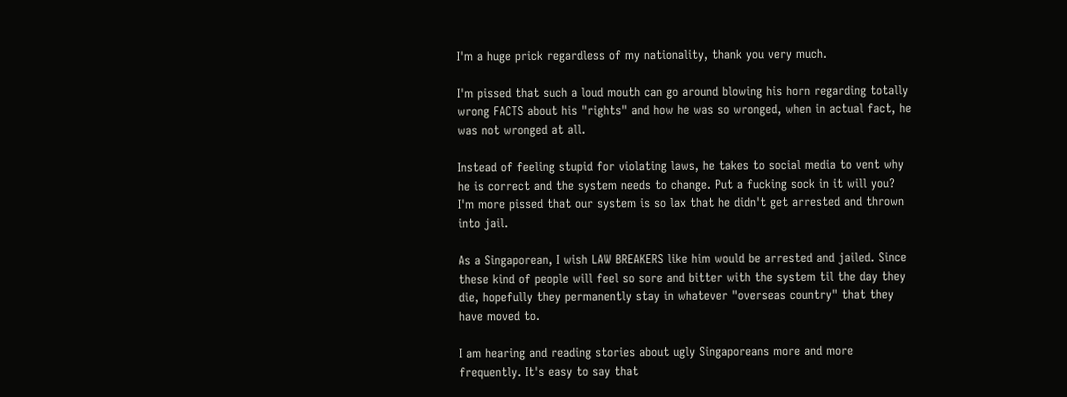I'm a huge prick regardless of my nationality, thank you very much.

I'm pissed that such a loud mouth can go around blowing his horn regarding totally wrong FACTS about his "rights" and how he was so wronged, when in actual fact, he was not wronged at all.

Instead of feeling stupid for violating laws, he takes to social media to vent why he is correct and the system needs to change. Put a fucking sock in it will you? I'm more pissed that our system is so lax that he didn't get arrested and thrown into jail.

As a Singaporean, I wish LAW BREAKERS like him would be arrested and jailed. Since these kind of people will feel so sore and bitter with the system til the day they die, hopefully they permanently stay in whatever "overseas country" that they have moved to.

I am hearing and reading stories about ugly Singaporeans more and more frequently. It's easy to say that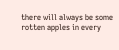there will always be some rotten apples in every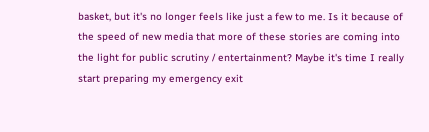basket, but it's no longer feels like just a few to me. Is it because of the speed of new media that more of these stories are coming into the light for public scrutiny / entertainment? Maybe it's time I really start preparing my emergency exit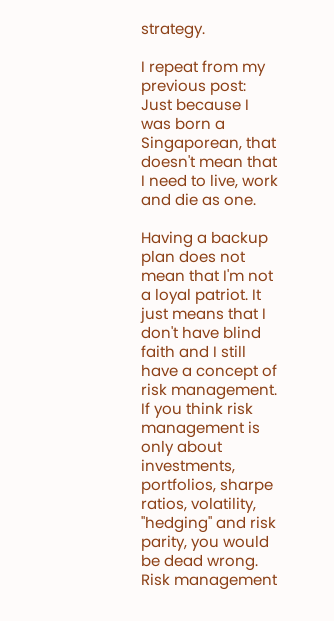strategy.

I repeat from my previous post: Just because I was born a Singaporean, that doesn't mean that I need to live, work and die as one.

Having a backup plan does not mean that I'm not a loyal patriot. It just means that I don't have blind faith and I still have a concept of risk management. If you think risk management is only about investments, portfolios, sharpe ratios, volatility, "hedging" and risk parity, you would be dead wrong. Risk management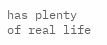has plenty of real life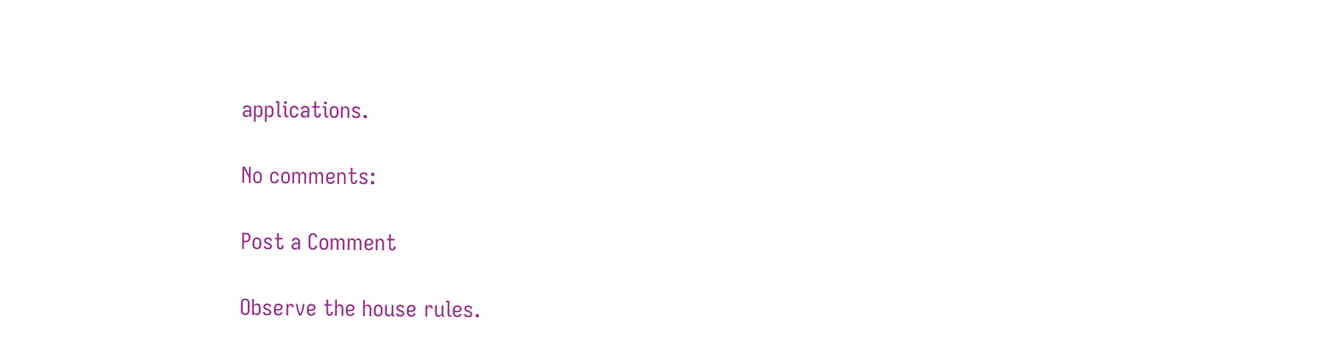applications.

No comments:

Post a Comment

Observe the house rules.